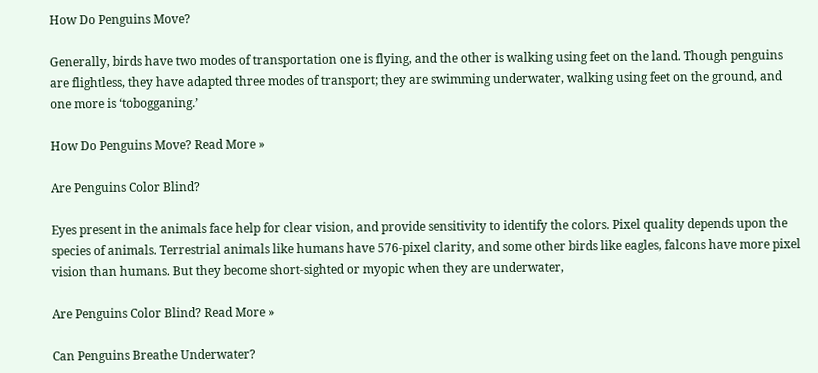How Do Penguins Move?

Generally, birds have two modes of transportation one is flying, and the other is walking using feet on the land. Though penguins are flightless, they have adapted three modes of transport; they are swimming underwater, walking using feet on the ground, and one more is ‘tobogganing.’

How Do Penguins Move? Read More »

Are Penguins Color Blind?

Eyes present in the animals face help for clear vision, and provide sensitivity to identify the colors. Pixel quality depends upon the species of animals. Terrestrial animals like humans have 576-pixel clarity, and some other birds like eagles, falcons have more pixel vision than humans. But they become short-sighted or myopic when they are underwater,

Are Penguins Color Blind? Read More »

Can Penguins Breathe Underwater?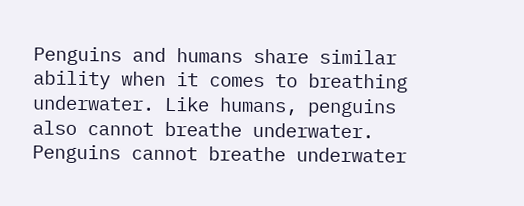Penguins and humans share similar ability when it comes to breathing underwater. Like humans, penguins also cannot breathe underwater. Penguins cannot breathe underwater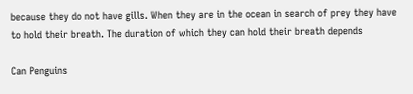because they do not have gills. When they are in the ocean in search of prey they have to hold their breath. The duration of which they can hold their breath depends

Can Penguins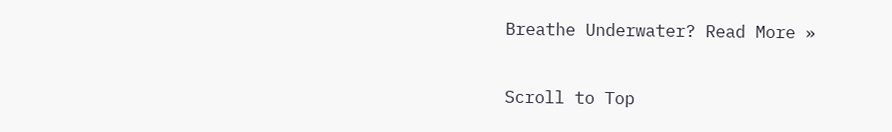Breathe Underwater? Read More »

Scroll to Top